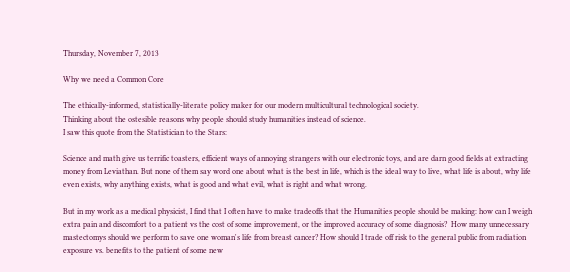Thursday, November 7, 2013

Why we need a Common Core

The ethically-informed, statistically-literate policy maker for our modern multicultural technological society.
Thinking about the ostesible reasons why people should study humanities instead of science.
I saw this quote from the Statistician to the Stars:

Science and math give us terrific toasters, efficient ways of annoying strangers with our electronic toys, and are darn good fields at extracting money from Leviathan. But none of them say word one about what is the best in life, which is the ideal way to live, what life is about, why life even exists, why anything exists, what is good and what evil, what is right and what wrong.

But in my work as a medical physicist, I find that I often have to make tradeoffs that the Humanities people should be making: how can I weigh extra pain and discomfort to a patient vs the cost of some improvement, or the improved accuracy of some diagnosis?  How many unnecessary mastectomys should we perform to save one woman's life from breast cancer? How should I trade off risk to the general public from radiation exposure vs. benefits to the patient of some new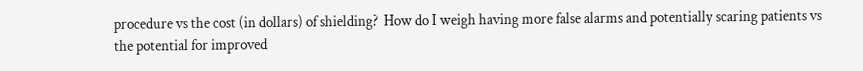procedure vs the cost (in dollars) of shielding?  How do I weigh having more false alarms and potentially scaring patients vs the potential for improved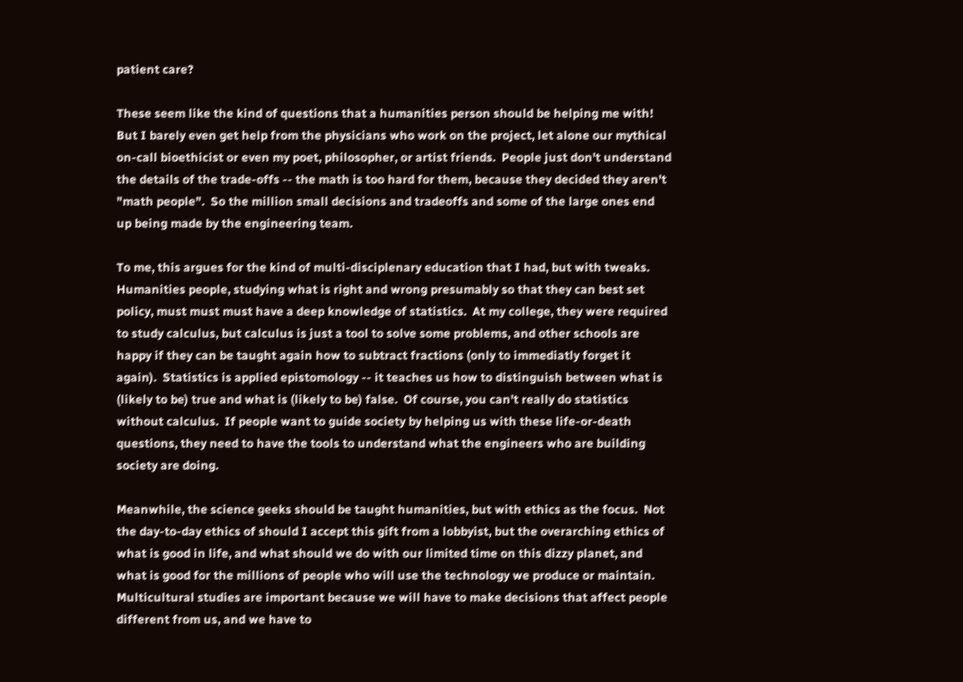patient care?

These seem like the kind of questions that a humanities person should be helping me with!  But I barely even get help from the physicians who work on the project, let alone our mythical on-call bioethicist or even my poet, philosopher, or artist friends.  People just don't understand the details of the trade-offs -- the math is too hard for them, because they decided they aren't "math people".  So the million small decisions and tradeoffs and some of the large ones end up being made by the engineering team.

To me, this argues for the kind of multi-disciplenary education that I had, but with tweaks.  Humanities people, studying what is right and wrong presumably so that they can best set policy, must must must have a deep knowledge of statistics.  At my college, they were required to study calculus, but calculus is just a tool to solve some problems, and other schools are happy if they can be taught again how to subtract fractions (only to immediatly forget it again).  Statistics is applied epistomology -- it teaches us how to distinguish between what is (likely to be) true and what is (likely to be) false.  Of course, you can't really do statistics without calculus.  If people want to guide society by helping us with these life-or-death questions, they need to have the tools to understand what the engineers who are building society are doing.

Meanwhile, the science geeks should be taught humanities, but with ethics as the focus.  Not the day-to-day ethics of should I accept this gift from a lobbyist, but the overarching ethics of what is good in life, and what should we do with our limited time on this dizzy planet, and what is good for the millions of people who will use the technology we produce or maintain.  Multicultural studies are important because we will have to make decisions that affect people different from us, and we have to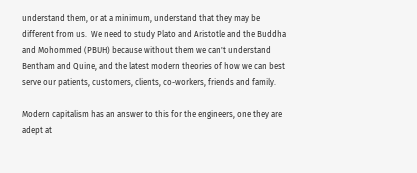understand them, or at a minimum, understand that they may be different from us.  We need to study Plato and Aristotle and the Buddha and Mohommed (PBUH) because without them we can't understand Bentham and Quine, and the latest modern theories of how we can best serve our patients, customers, clients, co-workers, friends and family.

Modern capitalism has an answer to this for the engineers, one they are adept at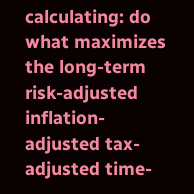calculating: do what maximizes the long-term risk-adjusted inflation-adjusted tax-adjusted time-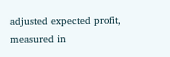adjusted expected profit, measured in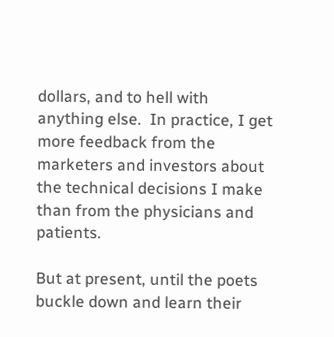dollars, and to hell with anything else.  In practice, I get more feedback from the marketers and investors about the technical decisions I make than from the physicians and patients.

But at present, until the poets buckle down and learn their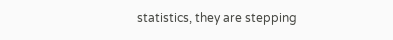statistics, they are stepping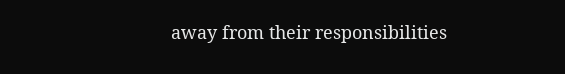away from their responsibilities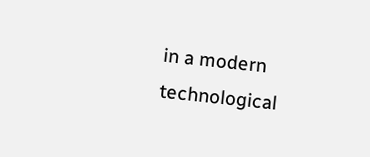in a modern technological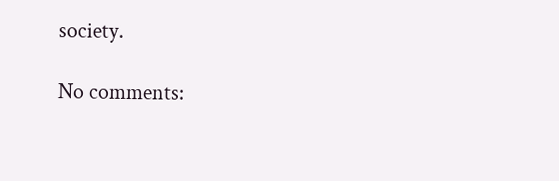society.

No comments: